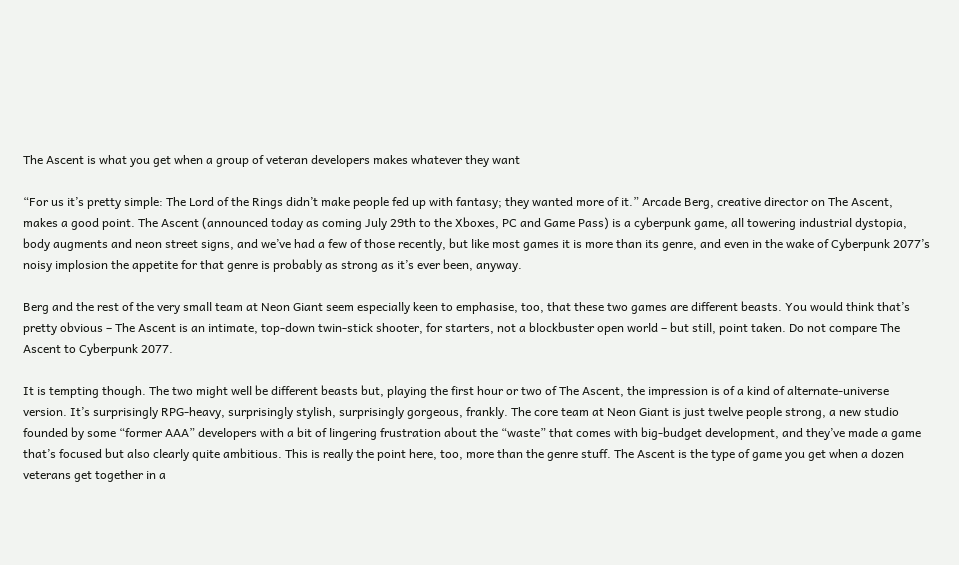The Ascent is what you get when a group of veteran developers makes whatever they want

“For us it’s pretty simple: The Lord of the Rings didn’t make people fed up with fantasy; they wanted more of it.” Arcade Berg, creative director on The Ascent, makes a good point. The Ascent (announced today as coming July 29th to the Xboxes, PC and Game Pass) is a cyberpunk game, all towering industrial dystopia, body augments and neon street signs, and we’ve had a few of those recently, but like most games it is more than its genre, and even in the wake of Cyberpunk 2077’s noisy implosion the appetite for that genre is probably as strong as it’s ever been, anyway.

Berg and the rest of the very small team at Neon Giant seem especially keen to emphasise, too, that these two games are different beasts. You would think that’s pretty obvious – The Ascent is an intimate, top-down twin-stick shooter, for starters, not a blockbuster open world – but still, point taken. Do not compare The Ascent to Cyberpunk 2077.

It is tempting though. The two might well be different beasts but, playing the first hour or two of The Ascent, the impression is of a kind of alternate-universe version. It’s surprisingly RPG-heavy, surprisingly stylish, surprisingly gorgeous, frankly. The core team at Neon Giant is just twelve people strong, a new studio founded by some “former AAA” developers with a bit of lingering frustration about the “waste” that comes with big-budget development, and they’ve made a game that’s focused but also clearly quite ambitious. This is really the point here, too, more than the genre stuff. The Ascent is the type of game you get when a dozen veterans get together in a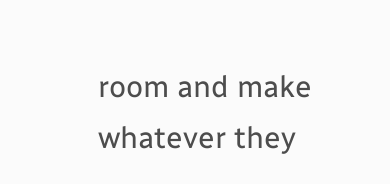room and make whatever they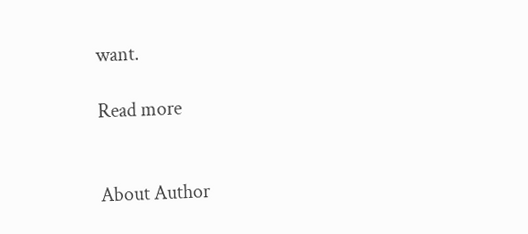want.

Read more


About Author